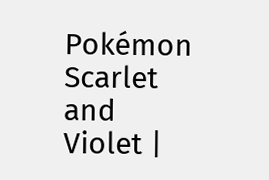Pokémon Scarlet and Violet |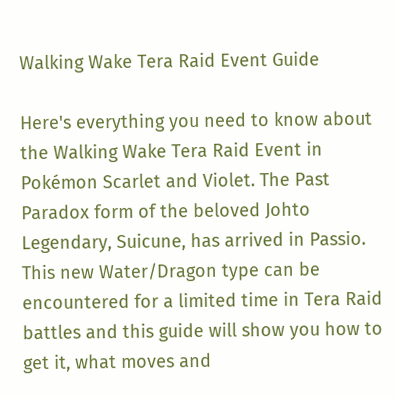Walking Wake Tera Raid Event Guide

Here's everything you need to know about the Walking Wake Tera Raid Event in Pokémon Scarlet and Violet. The Past Paradox form of the beloved Johto Legendary, Suicune, has arrived in Passio. This new Water/Dragon type can be encountered for a limited time in Tera Raid battles and this guide will show you how to get it, what moves and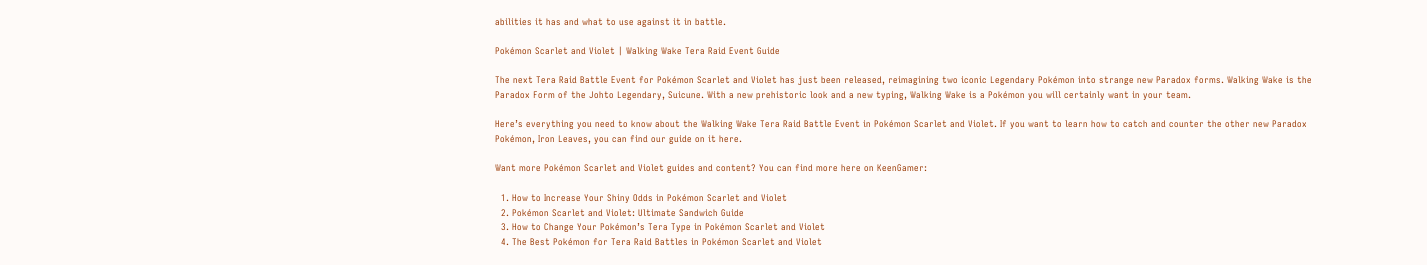abilities it has and what to use against it in battle.

Pokémon Scarlet and Violet | Walking Wake Tera Raid Event Guide

The next Tera Raid Battle Event for Pokémon Scarlet and Violet has just been released, reimagining two iconic Legendary Pokémon into strange new Paradox forms. Walking Wake is the Paradox Form of the Johto Legendary, Suicune. With a new prehistoric look and a new typing, Walking Wake is a Pokémon you will certainly want in your team.

Here’s everything you need to know about the Walking Wake Tera Raid Battle Event in Pokémon Scarlet and Violet. If you want to learn how to catch and counter the other new Paradox Pokémon, Iron Leaves, you can find our guide on it here.

Want more Pokémon Scarlet and Violet guides and content? You can find more here on KeenGamer:

  1. How to Increase Your Shiny Odds in Pokémon Scarlet and Violet
  2. Pokémon Scarlet and Violet: Ultimate Sandwich Guide
  3. How to Change Your Pokémon’s Tera Type in Pokémon Scarlet and Violet
  4. The Best Pokémon for Tera Raid Battles in Pokémon Scarlet and Violet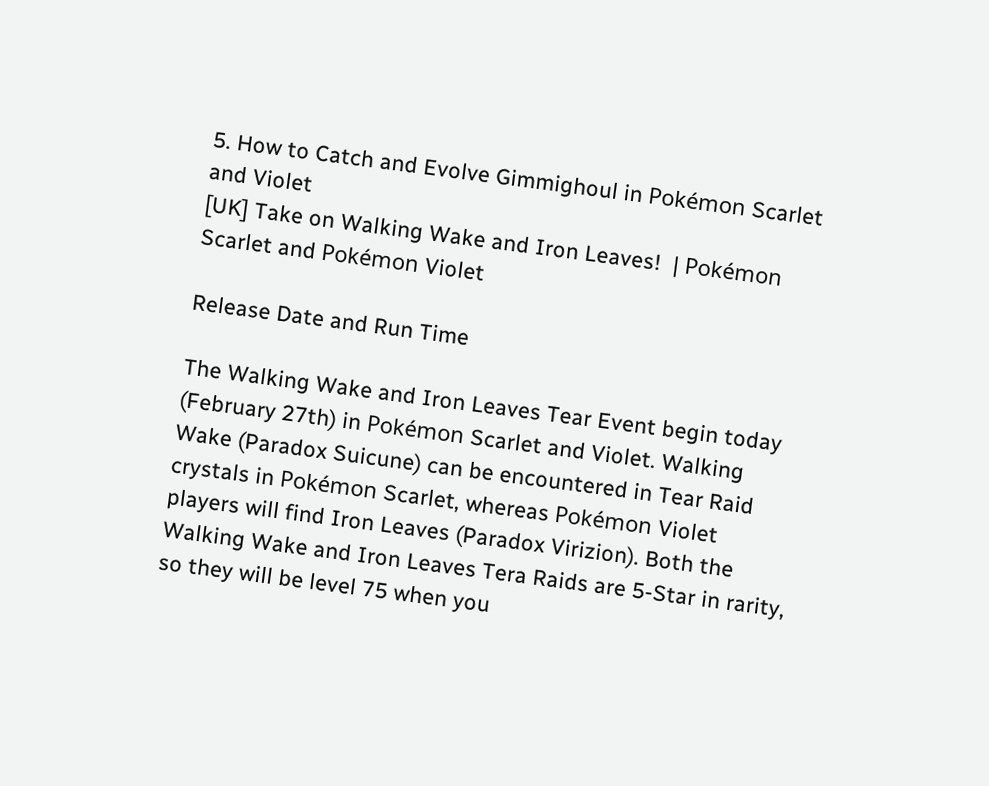5. How to Catch and Evolve Gimmighoul in Pokémon Scarlet and Violet
[UK] Take on Walking Wake and Iron Leaves!  | Pokémon Scarlet and Pokémon Violet

Release Date and Run Time

The Walking Wake and Iron Leaves Tear Event begin today (February 27th) in Pokémon Scarlet and Violet. Walking Wake (Paradox Suicune) can be encountered in Tear Raid crystals in Pokémon Scarlet, whereas Pokémon Violet players will find Iron Leaves (Paradox Virizion). Both the Walking Wake and Iron Leaves Tera Raids are 5-Star in rarity, so they will be level 75 when you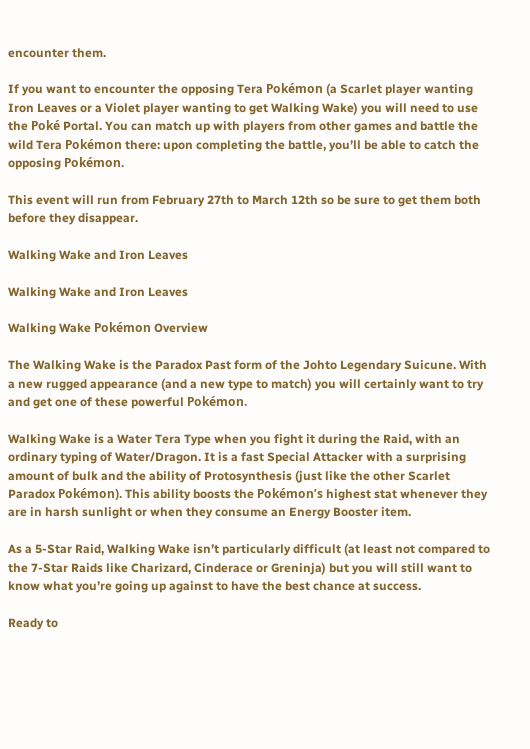encounter them.

If you want to encounter the opposing Tera Pokémon (a Scarlet player wanting Iron Leaves or a Violet player wanting to get Walking Wake) you will need to use the Poké Portal. You can match up with players from other games and battle the wild Tera Pokémon there: upon completing the battle, you’ll be able to catch the opposing Pokémon.

This event will run from February 27th to March 12th so be sure to get them both before they disappear.

Walking Wake and Iron Leaves

Walking Wake and Iron Leaves

Walking Wake Pokémon Overview

The Walking Wake is the Paradox Past form of the Johto Legendary Suicune. With a new rugged appearance (and a new type to match) you will certainly want to try and get one of these powerful Pokémon.

Walking Wake is a Water Tera Type when you fight it during the Raid, with an ordinary typing of Water/Dragon. It is a fast Special Attacker with a surprising amount of bulk and the ability of Protosynthesis (just like the other Scarlet Paradox Pokémon). This ability boosts the Pokémon’s highest stat whenever they are in harsh sunlight or when they consume an Energy Booster item.

As a 5-Star Raid, Walking Wake isn’t particularly difficult (at least not compared to the 7-Star Raids like Charizard, Cinderace or Greninja) but you will still want to know what you’re going up against to have the best chance at success.

Ready to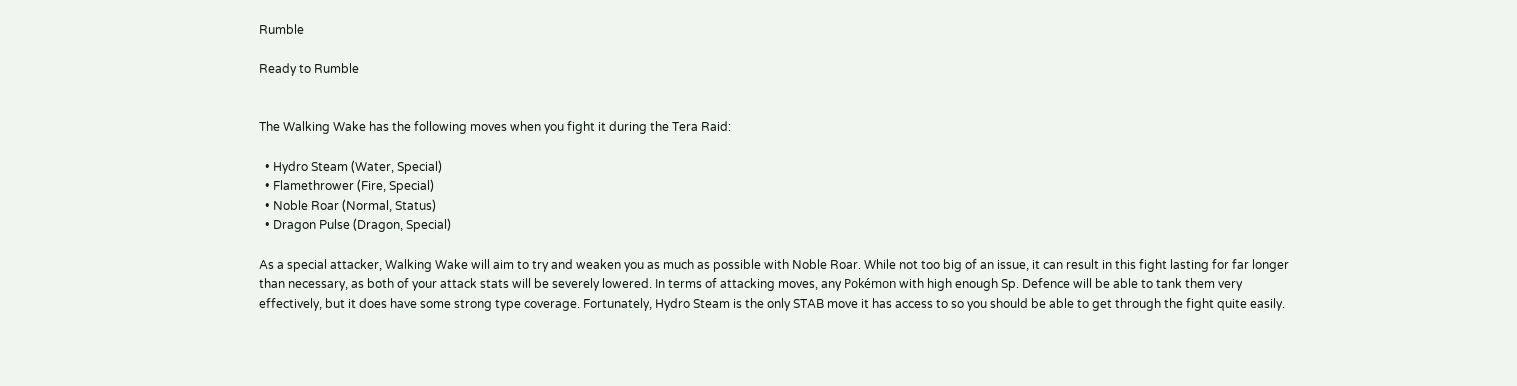Rumble

Ready to Rumble


The Walking Wake has the following moves when you fight it during the Tera Raid:

  • Hydro Steam (Water, Special)
  • Flamethrower (Fire, Special)
  • Noble Roar (Normal, Status)
  • Dragon Pulse (Dragon, Special)

As a special attacker, Walking Wake will aim to try and weaken you as much as possible with Noble Roar. While not too big of an issue, it can result in this fight lasting for far longer than necessary, as both of your attack stats will be severely lowered. In terms of attacking moves, any Pokémon with high enough Sp. Defence will be able to tank them very effectively, but it does have some strong type coverage. Fortunately, Hydro Steam is the only STAB move it has access to so you should be able to get through the fight quite easily.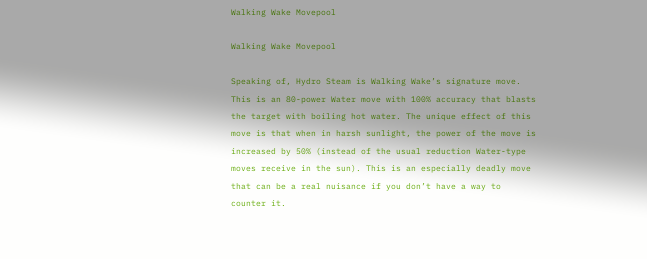Walking Wake Movepool

Walking Wake Movepool

Speaking of, Hydro Steam is Walking Wake’s signature move. This is an 80-power Water move with 100% accuracy that blasts the target with boiling hot water. The unique effect of this move is that when in harsh sunlight, the power of the move is increased by 50% (instead of the usual reduction Water-type moves receive in the sun). This is an especially deadly move that can be a real nuisance if you don’t have a way to counter it.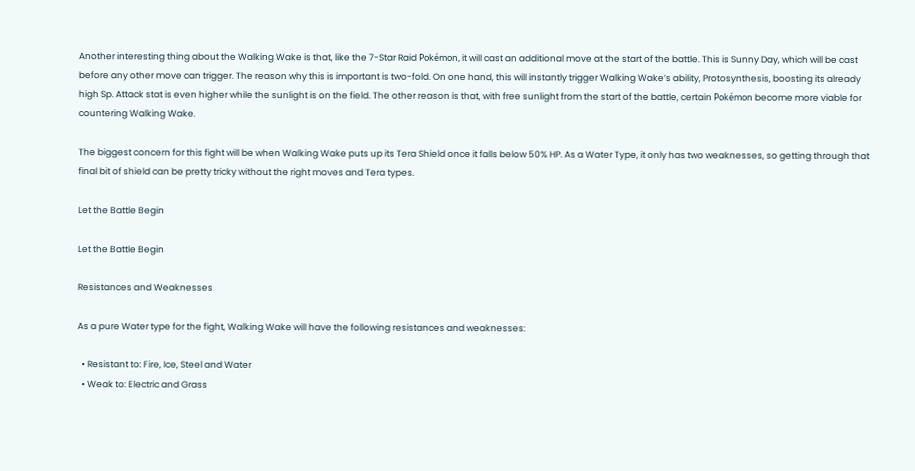Another interesting thing about the Walking Wake is that, like the 7-Star Raid Pokémon, it will cast an additional move at the start of the battle. This is Sunny Day, which will be cast before any other move can trigger. The reason why this is important is two-fold. On one hand, this will instantly trigger Walking Wake’s ability, Protosynthesis, boosting its already high Sp. Attack stat is even higher while the sunlight is on the field. The other reason is that, with free sunlight from the start of the battle, certain Pokémon become more viable for countering Walking Wake.

The biggest concern for this fight will be when Walking Wake puts up its Tera Shield once it falls below 50% HP. As a Water Type, it only has two weaknesses, so getting through that final bit of shield can be pretty tricky without the right moves and Tera types.

Let the Battle Begin

Let the Battle Begin

Resistances and Weaknesses

As a pure Water type for the fight, Walking Wake will have the following resistances and weaknesses:

  • Resistant to: Fire, Ice, Steel and Water
  • Weak to: Electric and Grass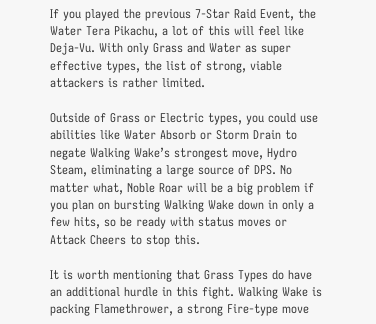If you played the previous 7-Star Raid Event, the Water Tera Pikachu, a lot of this will feel like Deja-Vu. With only Grass and Water as super effective types, the list of strong, viable attackers is rather limited.

Outside of Grass or Electric types, you could use abilities like Water Absorb or Storm Drain to negate Walking Wake’s strongest move, Hydro Steam, eliminating a large source of DPS. No matter what, Noble Roar will be a big problem if you plan on bursting Walking Wake down in only a few hits, so be ready with status moves or Attack Cheers to stop this.

It is worth mentioning that Grass Types do have an additional hurdle in this fight. Walking Wake is packing Flamethrower, a strong Fire-type move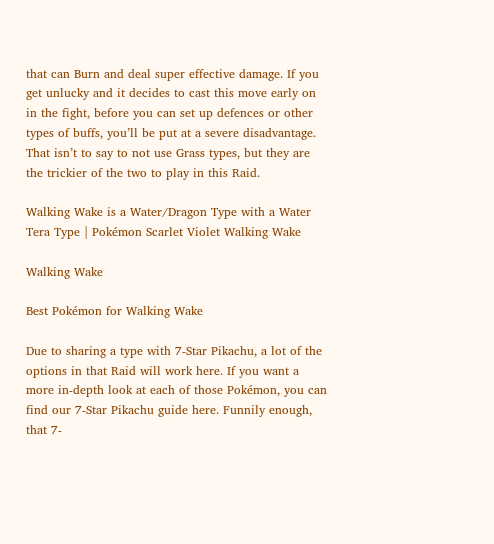that can Burn and deal super effective damage. If you get unlucky and it decides to cast this move early on in the fight, before you can set up defences or other types of buffs, you’ll be put at a severe disadvantage. That isn’t to say to not use Grass types, but they are the trickier of the two to play in this Raid.

Walking Wake is a Water/Dragon Type with a Water Tera Type | Pokémon Scarlet Violet Walking Wake

Walking Wake

Best Pokémon for Walking Wake

Due to sharing a type with 7-Star Pikachu, a lot of the options in that Raid will work here. If you want a more in-depth look at each of those Pokémon, you can find our 7-Star Pikachu guide here. Funnily enough, that 7-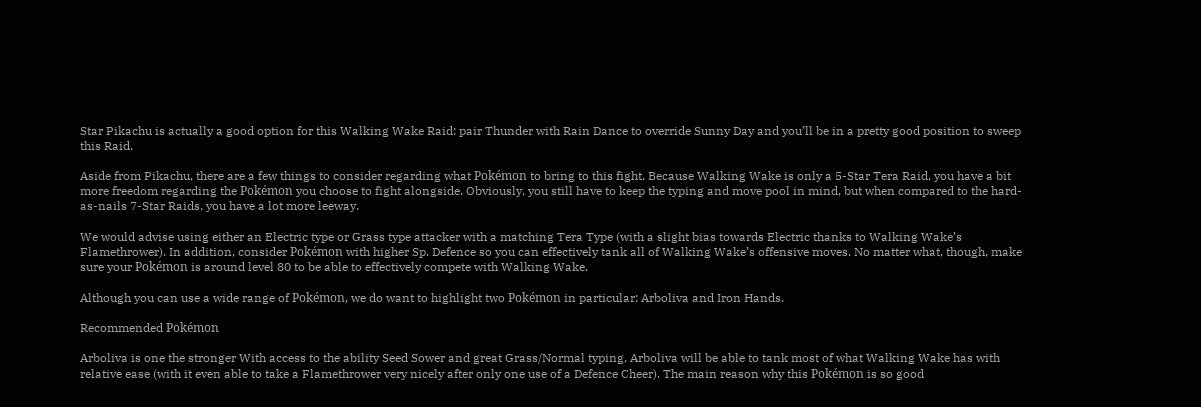Star Pikachu is actually a good option for this Walking Wake Raid: pair Thunder with Rain Dance to override Sunny Day and you’ll be in a pretty good position to sweep this Raid.

Aside from Pikachu, there are a few things to consider regarding what Pokémon to bring to this fight. Because Walking Wake is only a 5-Star Tera Raid, you have a bit more freedom regarding the Pokémon you choose to fight alongside. Obviously, you still have to keep the typing and move pool in mind, but when compared to the hard-as-nails 7-Star Raids, you have a lot more leeway.

We would advise using either an Electric type or Grass type attacker with a matching Tera Type (with a slight bias towards Electric thanks to Walking Wake’s Flamethrower). In addition, consider Pokémon with higher Sp. Defence so you can effectively tank all of Walking Wake’s offensive moves. No matter what, though, make sure your Pokémon is around level 80 to be able to effectively compete with Walking Wake.

Although you can use a wide range of Pokémon, we do want to highlight two Pokémon in particular: Arboliva and Iron Hands.

Recommended Pokémon

Arboliva is one the stronger With access to the ability Seed Sower and great Grass/Normal typing, Arboliva will be able to tank most of what Walking Wake has with relative ease (with it even able to take a Flamethrower very nicely after only one use of a Defence Cheer). The main reason why this Pokémon is so good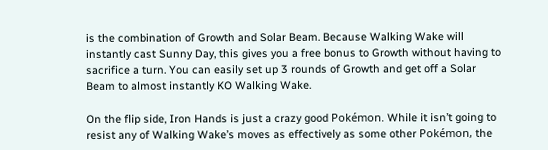is the combination of Growth and Solar Beam. Because Walking Wake will instantly cast Sunny Day, this gives you a free bonus to Growth without having to sacrifice a turn. You can easily set up 3 rounds of Growth and get off a Solar Beam to almost instantly KO Walking Wake.

On the flip side, Iron Hands is just a crazy good Pokémon. While it isn’t going to resist any of Walking Wake’s moves as effectively as some other Pokémon, the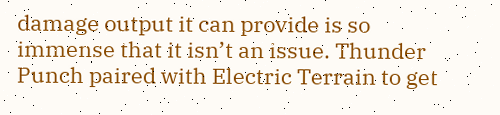damage output it can provide is so immense that it isn’t an issue. Thunder Punch paired with Electric Terrain to get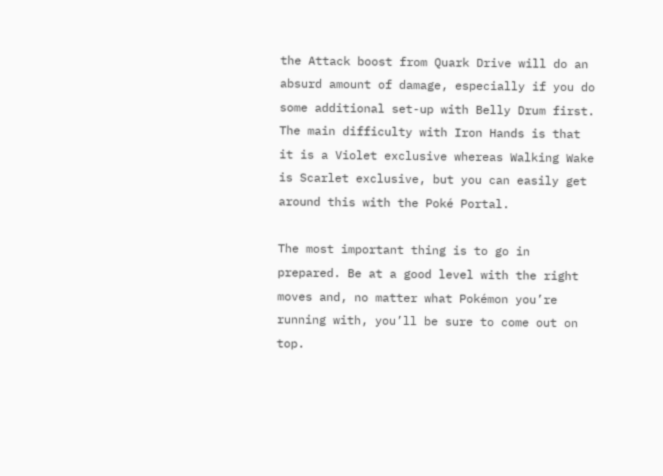the Attack boost from Quark Drive will do an absurd amount of damage, especially if you do some additional set-up with Belly Drum first. The main difficulty with Iron Hands is that it is a Violet exclusive whereas Walking Wake is Scarlet exclusive, but you can easily get around this with the Poké Portal.

The most important thing is to go in prepared. Be at a good level with the right moves and, no matter what Pokémon you’re running with, you’ll be sure to come out on top.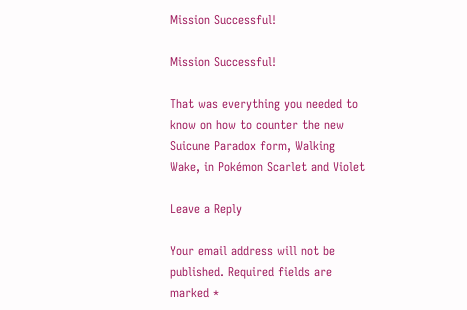Mission Successful!

Mission Successful!

That was everything you needed to know on how to counter the new Suicune Paradox form, Walking Wake, in Pokémon Scarlet and Violet

Leave a Reply

Your email address will not be published. Required fields are marked *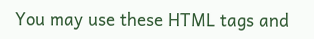You may use these HTML tags and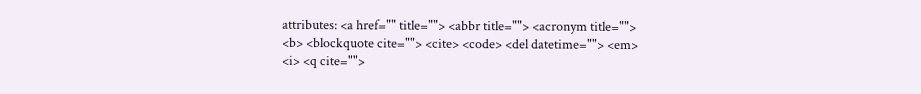attributes: <a href="" title=""> <abbr title=""> <acronym title=""> <b> <blockquote cite=""> <cite> <code> <del datetime=""> <em> <i> <q cite="">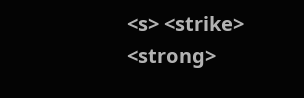<s> <strike> <strong>